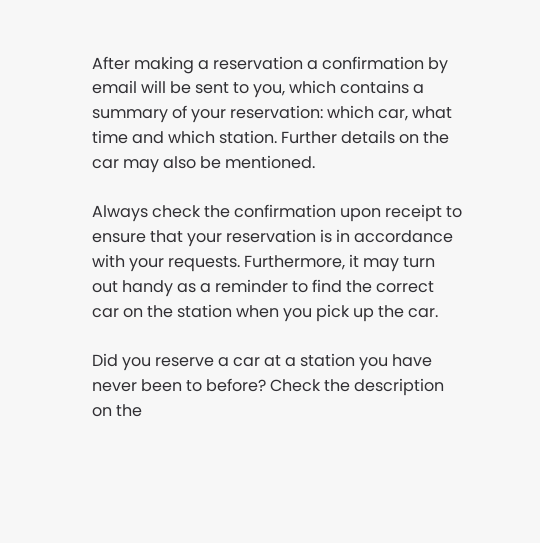After making a reservation a confirmation by email will be sent to you, which contains a summary of your reservation: which car, what time and which station. Further details on the car may also be mentioned.

Always check the confirmation upon receipt to ensure that your reservation is in accordance with your requests. Furthermore, it may turn out handy as a reminder to find the correct car on the station when you pick up the car.

Did you reserve a car at a station you have never been to before? Check the description on the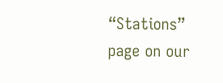“Stations” page on our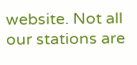website. Not all our stations are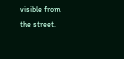visible from the street.